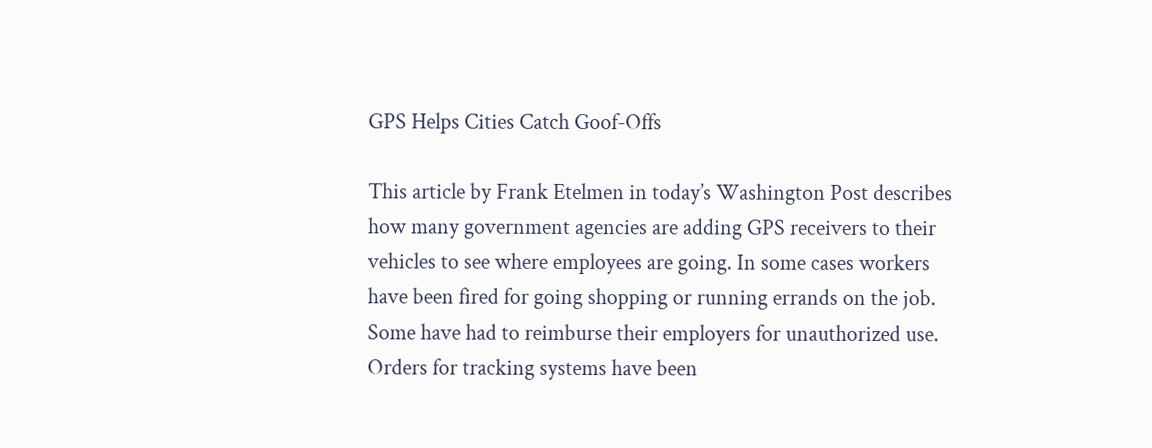GPS Helps Cities Catch Goof-Offs

This article by Frank Etelmen in today’s Washington Post describes how many government agencies are adding GPS receivers to their vehicles to see where employees are going. In some cases workers have been fired for going shopping or running errands on the job. Some have had to reimburse their employers for unauthorized use. Orders for tracking systems have been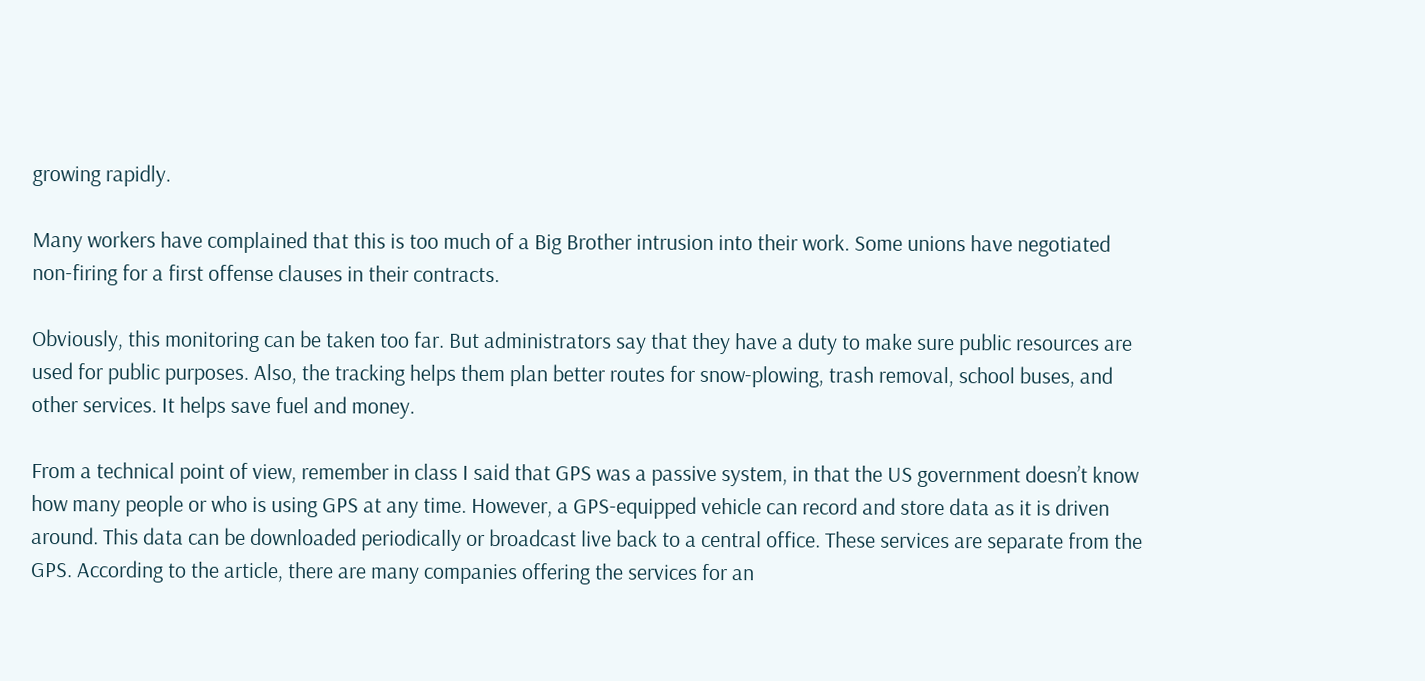growing rapidly.

Many workers have complained that this is too much of a Big Brother intrusion into their work. Some unions have negotiated non-firing for a first offense clauses in their contracts.

Obviously, this monitoring can be taken too far. But administrators say that they have a duty to make sure public resources are used for public purposes. Also, the tracking helps them plan better routes for snow-plowing, trash removal, school buses, and other services. It helps save fuel and money.

From a technical point of view, remember in class I said that GPS was a passive system, in that the US government doesn’t know how many people or who is using GPS at any time. However, a GPS-equipped vehicle can record and store data as it is driven around. This data can be downloaded periodically or broadcast live back to a central office. These services are separate from the GPS. According to the article, there are many companies offering the services for an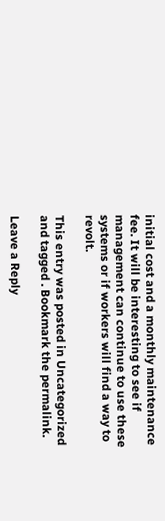initial cost and a monthly maintenance fee. It will be interesting to see if management can continue to use these systems or if workers will find a way to revolt.

This entry was posted in Uncategorized and tagged . Bookmark the permalink.

Leave a Reply